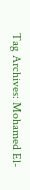Tag Archives: Mohamed El-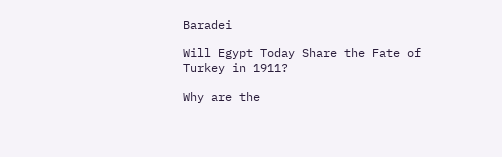Baradei

Will Egypt Today Share the Fate of Turkey in 1911?

Why are the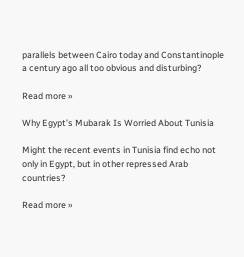parallels between Cairo today and Constantinople a century ago all too obvious and disturbing?

Read more »

Why Egypt’s Mubarak Is Worried About Tunisia

Might the recent events in Tunisia find echo not only in Egypt, but in other repressed Arab countries?

Read more »